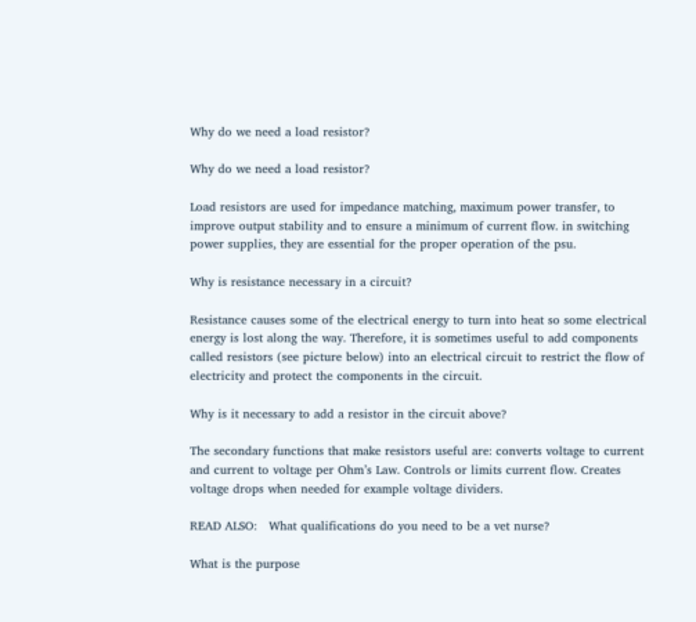Why do we need a load resistor?

Why do we need a load resistor?

Load resistors are used for impedance matching, maximum power transfer, to improve output stability and to ensure a minimum of current flow. in switching power supplies, they are essential for the proper operation of the psu.

Why is resistance necessary in a circuit?

Resistance causes some of the electrical energy to turn into heat so some electrical energy is lost along the way. Therefore, it is sometimes useful to add components called resistors (see picture below) into an electrical circuit to restrict the flow of electricity and protect the components in the circuit.

Why is it necessary to add a resistor in the circuit above?

The secondary functions that make resistors useful are: converts voltage to current and current to voltage per Ohm’s Law. Controls or limits current flow. Creates voltage drops when needed for example voltage dividers.

READ ALSO:   What qualifications do you need to be a vet nurse?

What is the purpose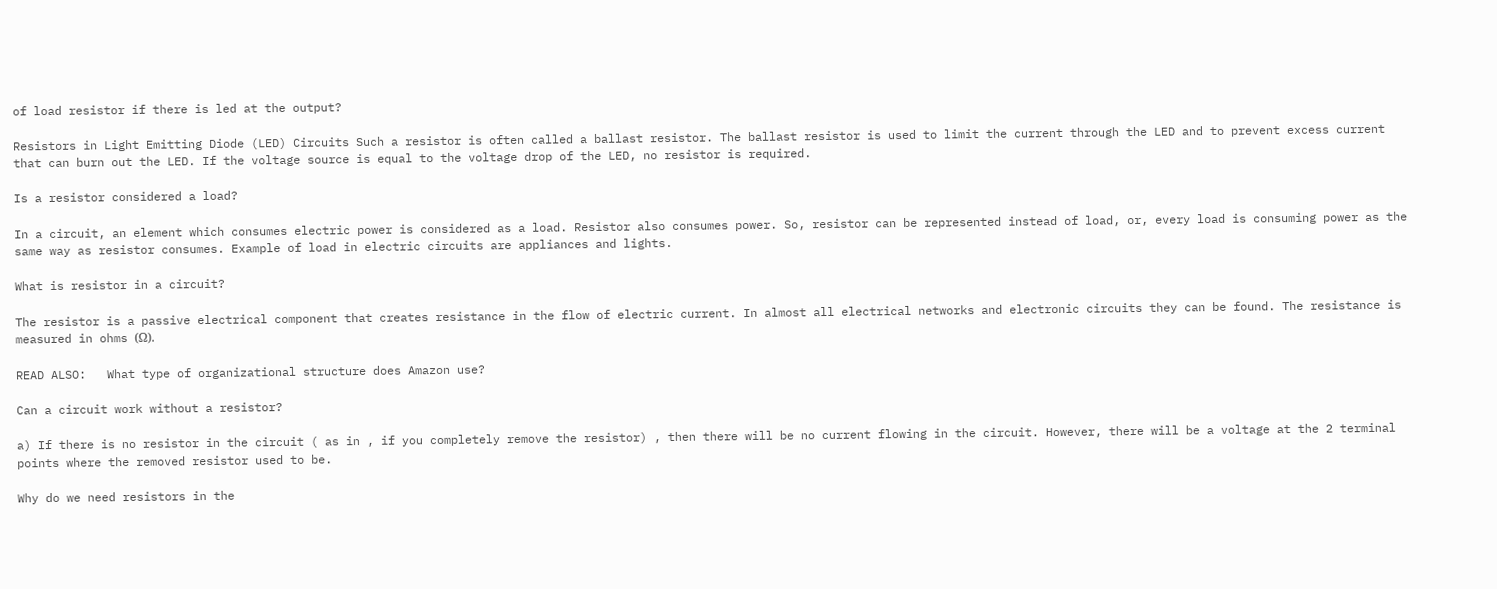of load resistor if there is led at the output?

Resistors in Light Emitting Diode (LED) Circuits Such a resistor is often called a ballast resistor. The ballast resistor is used to limit the current through the LED and to prevent excess current that can burn out the LED. If the voltage source is equal to the voltage drop of the LED, no resistor is required.

Is a resistor considered a load?

In a circuit, an element which consumes electric power is considered as a load. Resistor also consumes power. So, resistor can be represented instead of load, or, every load is consuming power as the same way as resistor consumes. Example of load in electric circuits are appliances and lights.

What is resistor in a circuit?

The resistor is a passive electrical component that creates resistance in the flow of electric current. In almost all electrical networks and electronic circuits they can be found. The resistance is measured in ohms (Ω).

READ ALSO:   What type of organizational structure does Amazon use?

Can a circuit work without a resistor?

a) If there is no resistor in the circuit ( as in , if you completely remove the resistor) , then there will be no current flowing in the circuit. However, there will be a voltage at the 2 terminal points where the removed resistor used to be.

Why do we need resistors in the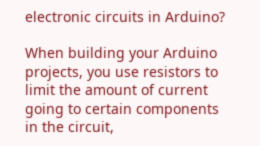electronic circuits in Arduino?

When building your Arduino projects, you use resistors to limit the amount of current going to certain components in the circuit,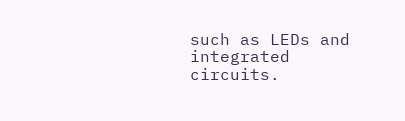such as LEDs and integrated circuits.